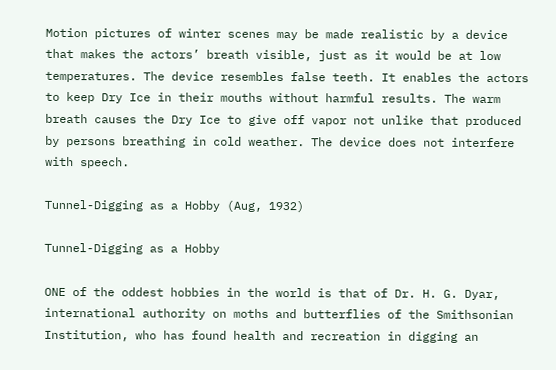Motion pictures of winter scenes may be made realistic by a device that makes the actors’ breath visible, just as it would be at low temperatures. The device resembles false teeth. It enables the actors to keep Dry Ice in their mouths without harmful results. The warm breath causes the Dry Ice to give off vapor not unlike that produced by persons breathing in cold weather. The device does not interfere with speech.

Tunnel-Digging as a Hobby (Aug, 1932)

Tunnel-Digging as a Hobby

ONE of the oddest hobbies in the world is that of Dr. H. G. Dyar, international authority on moths and butterflies of the Smithsonian Institution, who has found health and recreation in digging an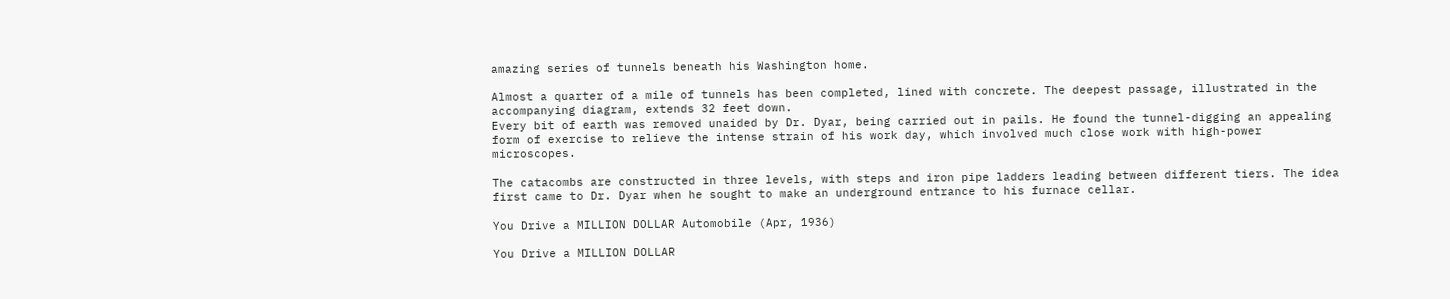amazing series of tunnels beneath his Washington home.

Almost a quarter of a mile of tunnels has been completed, lined with concrete. The deepest passage, illustrated in the accompanying diagram, extends 32 feet down.
Every bit of earth was removed unaided by Dr. Dyar, being carried out in pails. He found the tunnel-digging an appealing form of exercise to relieve the intense strain of his work day, which involved much close work with high-power microscopes.

The catacombs are constructed in three levels, with steps and iron pipe ladders leading between different tiers. The idea first came to Dr. Dyar when he sought to make an underground entrance to his furnace cellar.

You Drive a MILLION DOLLAR Automobile (Apr, 1936)

You Drive a MILLION DOLLAR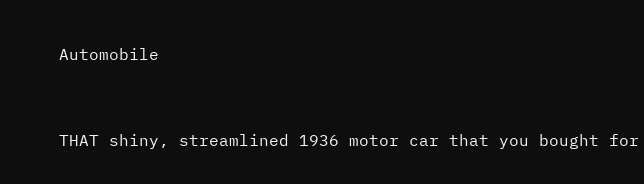Automobile


THAT shiny, streamlined 1936 motor car that you bought for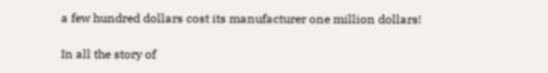a few hundred dollars cost its manufacturer one million dollars!

In all the story of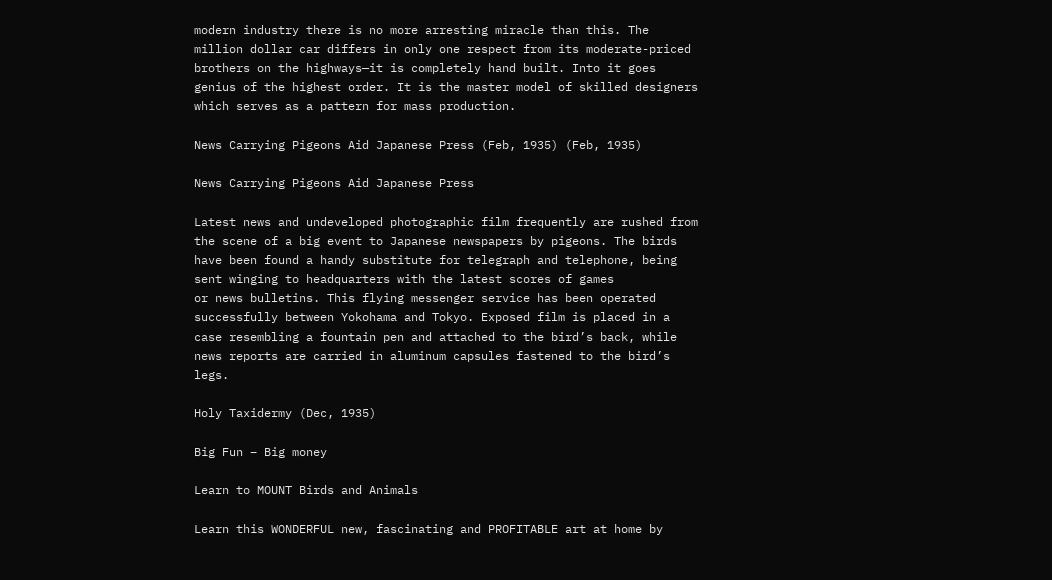modern industry there is no more arresting miracle than this. The million dollar car differs in only one respect from its moderate-priced brothers on the highways—it is completely hand built. Into it goes genius of the highest order. It is the master model of skilled designers which serves as a pattern for mass production.

News Carrying Pigeons Aid Japanese Press (Feb, 1935) (Feb, 1935)

News Carrying Pigeons Aid Japanese Press

Latest news and undeveloped photographic film frequently are rushed from the scene of a big event to Japanese newspapers by pigeons. The birds have been found a handy substitute for telegraph and telephone, being sent winging to headquarters with the latest scores of games
or news bulletins. This flying messenger service has been operated successfully between Yokohama and Tokyo. Exposed film is placed in a case resembling a fountain pen and attached to the bird’s back, while news reports are carried in aluminum capsules fastened to the bird’s legs.

Holy Taxidermy (Dec, 1935)

Big Fun – Big money

Learn to MOUNT Birds and Animals

Learn this WONDERFUL new, fascinating and PROFITABLE art at home by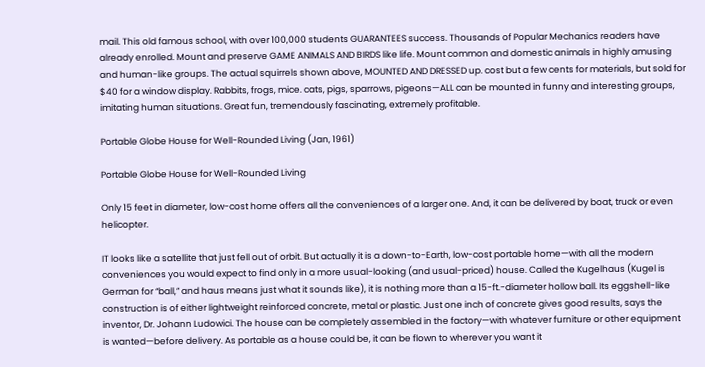mail. This old famous school, with over 100,000 students GUARANTEES success. Thousands of Popular Mechanics readers have already enrolled. Mount and preserve GAME ANIMALS AND BIRDS like life. Mount common and domestic animals in highly amusing and human-like groups. The actual squirrels shown above, MOUNTED AND DRESSED up. cost but a few cents for materials, but sold for $40 for a window display. Rabbits, frogs, mice. cats, pigs, sparrows, pigeons—ALL can be mounted in funny and interesting groups, imitating human situations. Great fun, tremendously fascinating, extremely profitable.

Portable Globe House for Well-Rounded Living (Jan, 1961)

Portable Globe House for Well-Rounded Living

Only 15 feet in diameter, low-cost home offers all the conveniences of a larger one. And, it can be delivered by boat, truck or even helicopter.

IT looks like a satellite that just fell out of orbit. But actually it is a down-to-Earth, low-cost portable home—with all the modern conveniences you would expect to find only in a more usual-looking (and usual-priced) house. Called the Kugelhaus (Kugel is German for “ball,” and haus means just what it sounds like), it is nothing more than a 15-ft.-diameter hollow ball. Its eggshell-like construction is of either lightweight reinforced concrete, metal or plastic. Just one inch of concrete gives good results, says the inventor, Dr. Johann Ludowici. The house can be completely assembled in the factory—with whatever furniture or other equipment is wanted—before delivery. As portable as a house could be, it can be flown to wherever you want it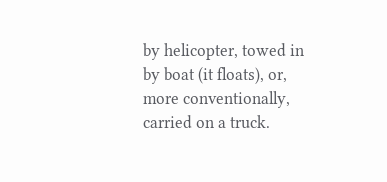by helicopter, towed in by boat (it floats), or, more conventionally, carried on a truck.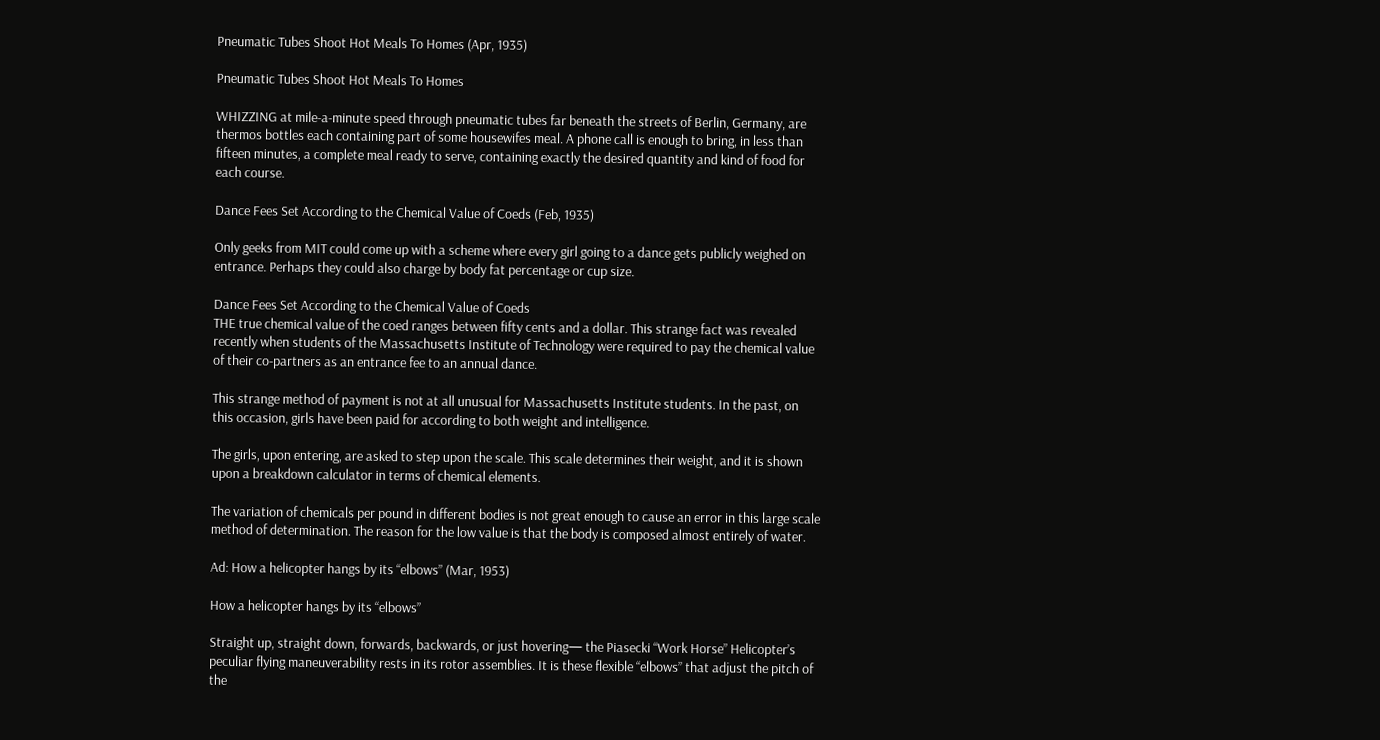Pneumatic Tubes Shoot Hot Meals To Homes (Apr, 1935)

Pneumatic Tubes Shoot Hot Meals To Homes

WHIZZING at mile-a-minute speed through pneumatic tubes far beneath the streets of Berlin, Germany, are thermos bottles each containing part of some housewifes meal. A phone call is enough to bring, in less than fifteen minutes, a complete meal ready to serve, containing exactly the desired quantity and kind of food for each course.

Dance Fees Set According to the Chemical Value of Coeds (Feb, 1935)

Only geeks from MIT could come up with a scheme where every girl going to a dance gets publicly weighed on entrance. Perhaps they could also charge by body fat percentage or cup size.

Dance Fees Set According to the Chemical Value of Coeds
THE true chemical value of the coed ranges between fifty cents and a dollar. This strange fact was revealed recently when students of the Massachusetts Institute of Technology were required to pay the chemical value of their co-partners as an entrance fee to an annual dance.

This strange method of payment is not at all unusual for Massachusetts Institute students. In the past, on this occasion, girls have been paid for according to both weight and intelligence.

The girls, upon entering, are asked to step upon the scale. This scale determines their weight, and it is shown upon a breakdown calculator in terms of chemical elements.

The variation of chemicals per pound in different bodies is not great enough to cause an error in this large scale method of determination. The reason for the low value is that the body is composed almost entirely of water.

Ad: How a helicopter hangs by its “elbows” (Mar, 1953)

How a helicopter hangs by its “elbows”

Straight up, straight down, forwards, backwards, or just hovering— the Piasecki “Work Horse” Helicopter’s peculiar flying maneuverability rests in its rotor assemblies. It is these flexible “elbows” that adjust the pitch of the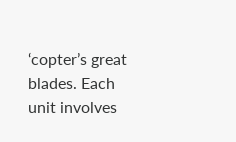‘copter’s great blades. Each unit involves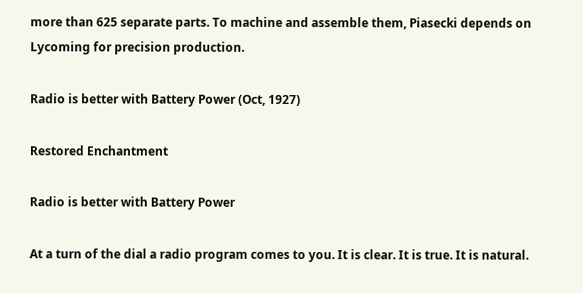more than 625 separate parts. To machine and assemble them, Piasecki depends on Lycoming for precision production.

Radio is better with Battery Power (Oct, 1927)

Restored Enchantment

Radio is better with Battery Power

At a turn of the dial a radio program comes to you. It is clear. It is true. It is natural.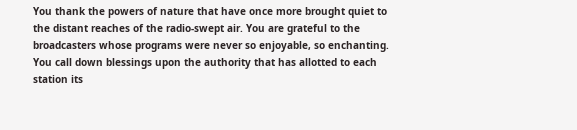You thank the powers of nature that have once more brought quiet to the distant reaches of the radio-swept air. You are grateful to the broadcasters whose programs were never so enjoyable, so enchanting. You call down blessings upon the authority that has allotted to each station its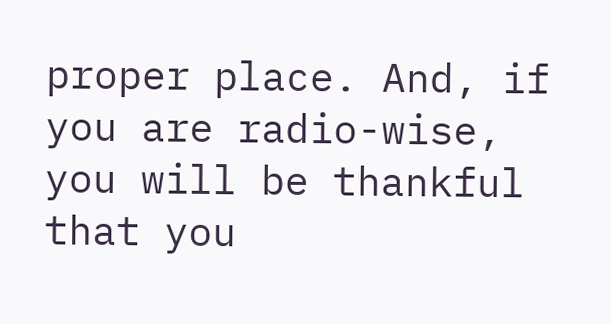proper place. And, if you are radio-wise, you will be thankful that you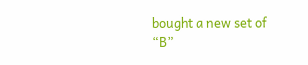bought a new set of “B”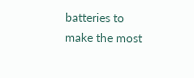batteries to make the most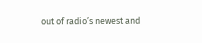out of radio’s newest and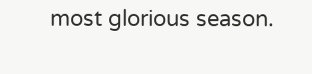most glorious season.